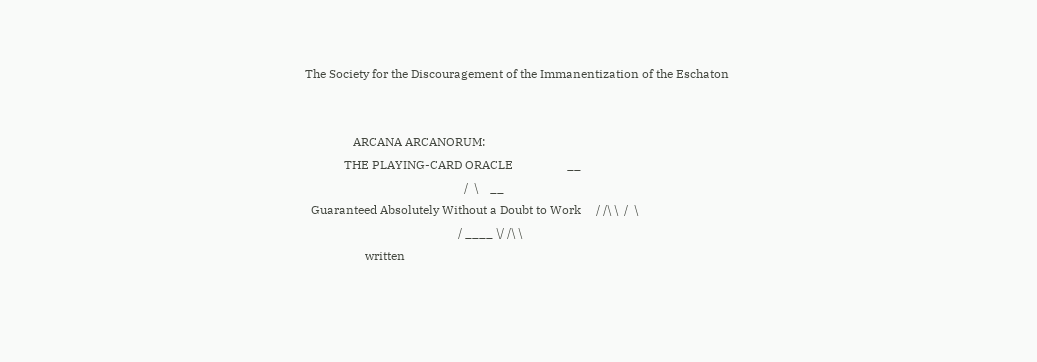The Society for the Discouragement of the Immanentization of the Eschaton


                ARCANA ARCANORUM:
             THE PLAYING-CARD ORACLE                  __
                                                     /  \    __
  Guaranteed Absolutely Without a Doubt to Work     / /\ \  /  \
                                                   / ____ \/ /\ \
                    written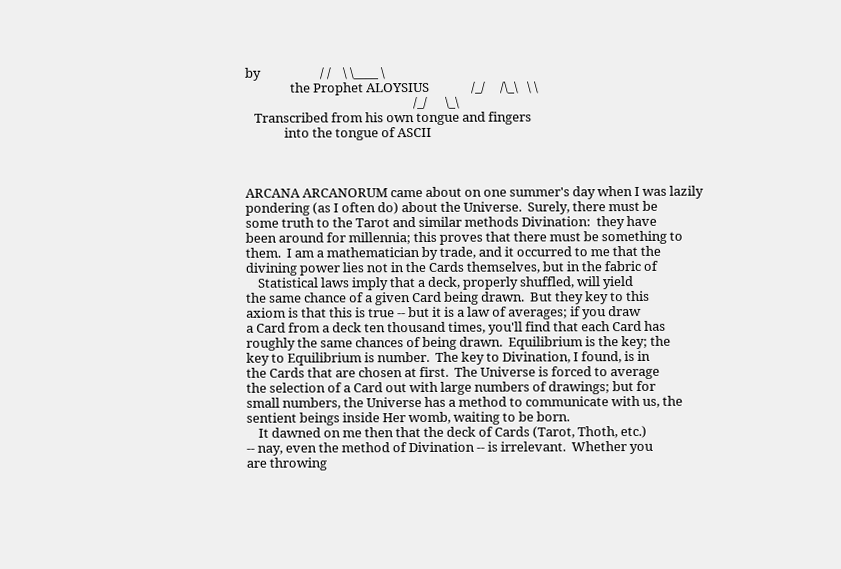by                    / /    \ \____ \
               the Prophet ALOYSIUS              /_/     /\_\   \ \
                                                        /_/      \_\
   Transcribed from his own tongue and fingers
             into the tongue of ASCII



ARCANA ARCANORUM came about on one summer's day when I was lazily
pondering (as I often do) about the Universe.  Surely, there must be
some truth to the Tarot and similar methods Divination:  they have
been around for millennia; this proves that there must be something to
them.  I am a mathematician by trade, and it occurred to me that the
divining power lies not in the Cards themselves, but in the fabric of
    Statistical laws imply that a deck, properly shuffled, will yield
the same chance of a given Card being drawn.  But they key to this
axiom is that this is true -- but it is a law of averages; if you draw
a Card from a deck ten thousand times, you'll find that each Card has
roughly the same chances of being drawn.  Equilibrium is the key; the
key to Equilibrium is number.  The key to Divination, I found, is in
the Cards that are chosen at first.  The Universe is forced to average
the selection of a Card out with large numbers of drawings; but for
small numbers, the Universe has a method to communicate with us, the
sentient beings inside Her womb, waiting to be born.
    It dawned on me then that the deck of Cards (Tarot, Thoth, etc.)
-- nay, even the method of Divination -- is irrelevant.  Whether you
are throwing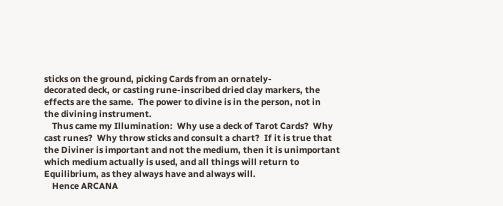sticks on the ground, picking Cards from an ornately-
decorated deck, or casting rune-inscribed dried clay markers, the
effects are the same.  The power to divine is in the person, not in
the divining instrument.
    Thus came my Illumination:  Why use a deck of Tarot Cards?  Why
cast runes?  Why throw sticks and consult a chart?  If it is true that
the Diviner is important and not the medium, then it is unimportant
which medium actually is used, and all things will return to
Equilibrium, as they always have and always will.
    Hence ARCANA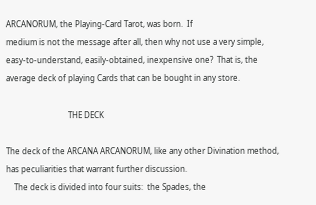ARCANORUM, the Playing-Card Tarot, was born.  If
medium is not the message after all, then why not use a very simple,
easy-to-understand, easily-obtained, inexpensive one?  That is, the
average deck of playing Cards that can be bought in any store.

                               THE DECK

The deck of the ARCANA ARCANORUM, like any other Divination method,
has peculiarities that warrant further discussion.
    The deck is divided into four suits:  the Spades, the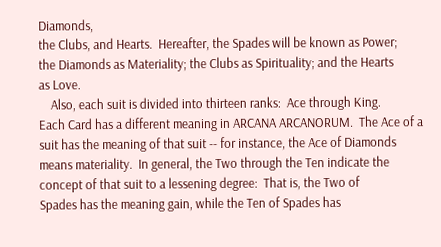Diamonds,
the Clubs, and Hearts.  Hereafter, the Spades will be known as Power;
the Diamonds as Materiality; the Clubs as Spirituality; and the Hearts
as Love.
    Also, each suit is divided into thirteen ranks:  Ace through King.
Each Card has a different meaning in ARCANA ARCANORUM.  The Ace of a
suit has the meaning of that suit -- for instance, the Ace of Diamonds
means materiality.  In general, the Two through the Ten indicate the
concept of that suit to a lessening degree:  That is, the Two of
Spades has the meaning gain, while the Ten of Spades has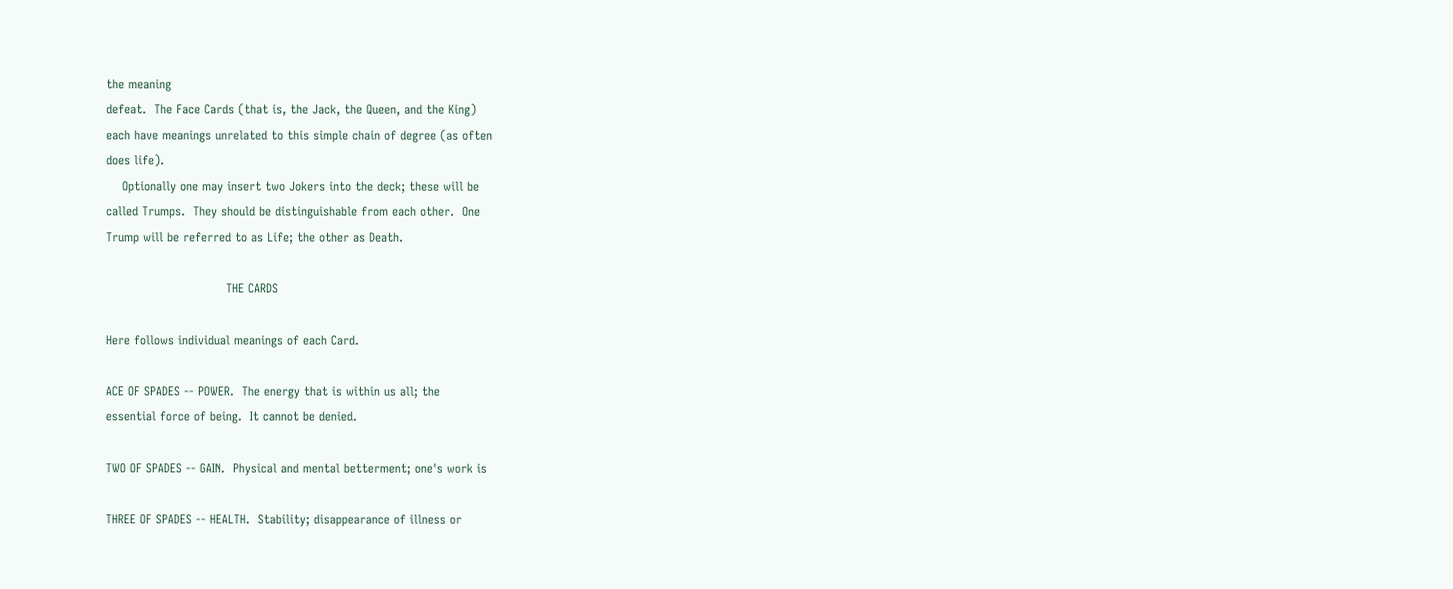the meaning
defeat.  The Face Cards (that is, the Jack, the Queen, and the King)
each have meanings unrelated to this simple chain of degree (as often
does life).
    Optionally one may insert two Jokers into the deck; these will be
called Trumps.  They should be distinguishable from each other.  One
Trump will be referred to as Life; the other as Death.

                              THE CARDS

Here follows individual meanings of each Card.

ACE OF SPADES -- POWER.  The energy that is within us all; the
essential force of being.  It cannot be denied.

TWO OF SPADES -- GAIN.  Physical and mental betterment; one's work is

THREE OF SPADES -- HEALTH.  Stability; disappearance of illness or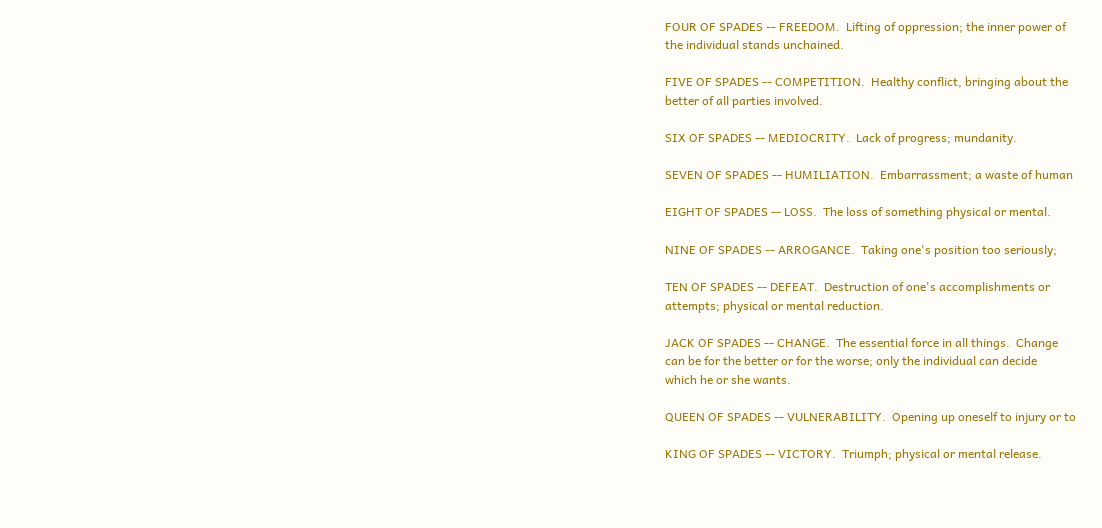FOUR OF SPADES -- FREEDOM.  Lifting of oppression; the inner power of
the individual stands unchained.

FIVE OF SPADES -- COMPETITION.  Healthy conflict, bringing about the
better of all parties involved.

SIX OF SPADES -- MEDIOCRITY.  Lack of progress; mundanity.

SEVEN OF SPADES -- HUMILIATION.  Embarrassment; a waste of human

EIGHT OF SPADES -- LOSS.  The loss of something physical or mental.

NINE OF SPADES -- ARROGANCE.  Taking one's position too seriously;

TEN OF SPADES -- DEFEAT.  Destruction of one's accomplishments or
attempts; physical or mental reduction.

JACK OF SPADES -- CHANGE.  The essential force in all things.  Change
can be for the better or for the worse; only the individual can decide
which he or she wants.

QUEEN OF SPADES -- VULNERABILITY.  Opening up oneself to injury or to

KING OF SPADES -- VICTORY.  Triumph; physical or mental release.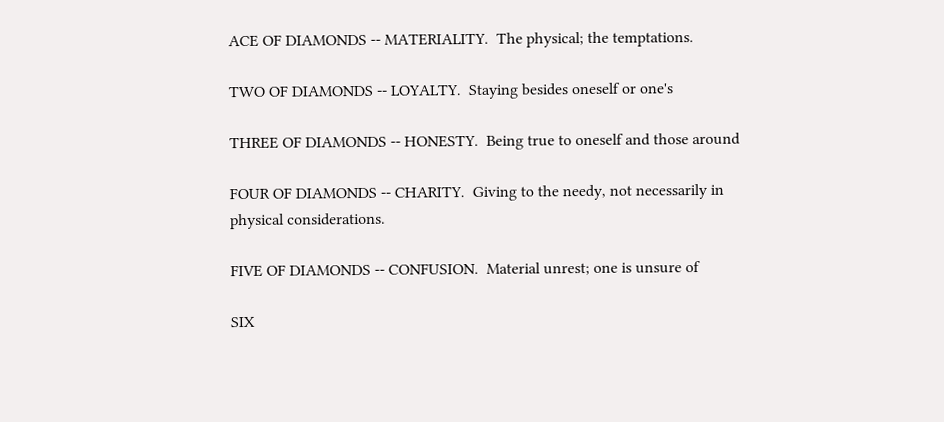ACE OF DIAMONDS -- MATERIALITY.  The physical; the temptations.

TWO OF DIAMONDS -- LOYALTY.  Staying besides oneself or one's

THREE OF DIAMONDS -- HONESTY.  Being true to oneself and those around

FOUR OF DIAMONDS -- CHARITY.  Giving to the needy, not necessarily in
physical considerations.

FIVE OF DIAMONDS -- CONFUSION.  Material unrest; one is unsure of

SIX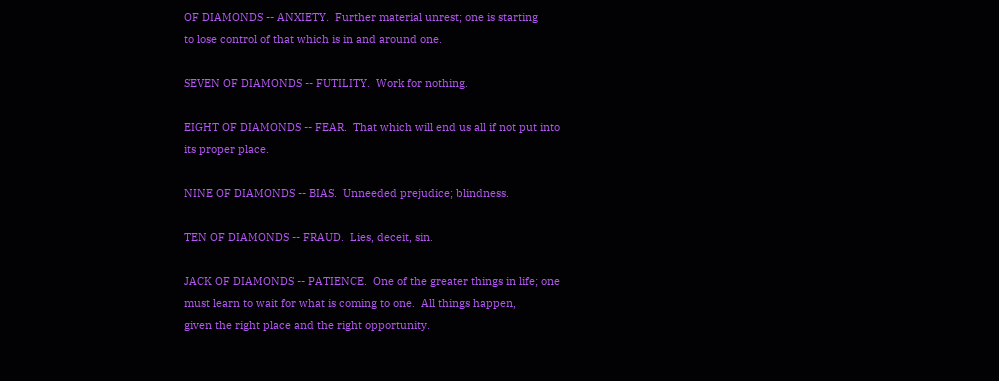OF DIAMONDS -- ANXIETY.  Further material unrest; one is starting
to lose control of that which is in and around one.

SEVEN OF DIAMONDS -- FUTILITY.  Work for nothing.

EIGHT OF DIAMONDS -- FEAR.  That which will end us all if not put into
its proper place.

NINE OF DIAMONDS -- BIAS.  Unneeded prejudice; blindness.

TEN OF DIAMONDS -- FRAUD.  Lies, deceit, sin.

JACK OF DIAMONDS -- PATIENCE.  One of the greater things in life; one
must learn to wait for what is coming to one.  All things happen,
given the right place and the right opportunity.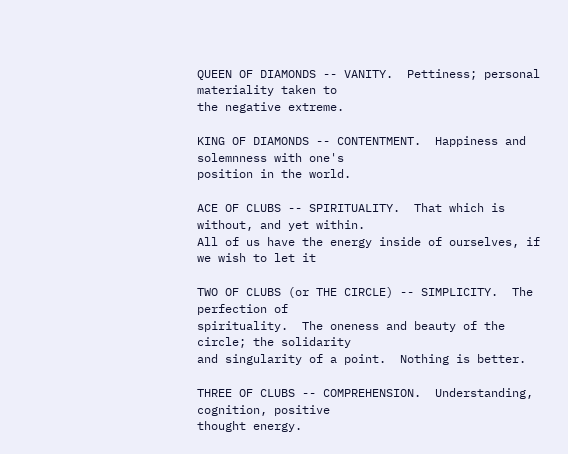QUEEN OF DIAMONDS -- VANITY.  Pettiness; personal materiality taken to
the negative extreme.

KING OF DIAMONDS -- CONTENTMENT.  Happiness and solemnness with one's
position in the world.

ACE OF CLUBS -- SPIRITUALITY.  That which is without, and yet within.
All of us have the energy inside of ourselves, if we wish to let it

TWO OF CLUBS (or THE CIRCLE) -- SIMPLICITY.  The perfection of
spirituality.  The oneness and beauty of the circle; the solidarity
and singularity of a point.  Nothing is better.

THREE OF CLUBS -- COMPREHENSION.  Understanding, cognition, positive
thought energy.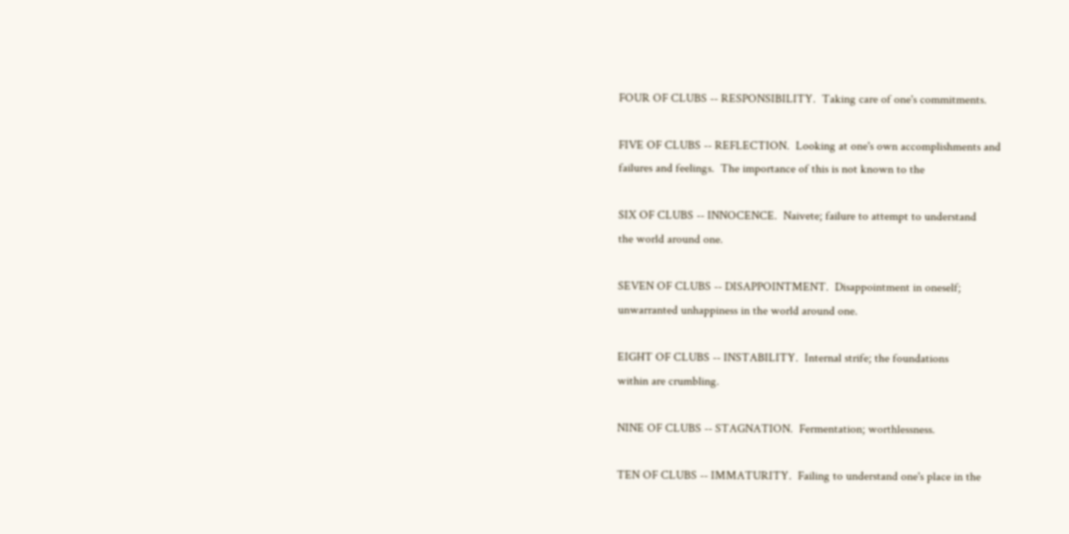FOUR OF CLUBS -- RESPONSIBILITY.  Taking care of one's commitments.

FIVE OF CLUBS -- REFLECTION.  Looking at one's own accomplishments and
failures and feelings.  The importance of this is not known to the

SIX OF CLUBS -- INNOCENCE.  Naivete; failure to attempt to understand
the world around one.

SEVEN OF CLUBS -- DISAPPOINTMENT.  Disappointment in oneself;
unwarranted unhappiness in the world around one.

EIGHT OF CLUBS -- INSTABILITY.  Internal strife; the foundations
within are crumbling.

NINE OF CLUBS -- STAGNATION.  Fermentation; worthlessness.

TEN OF CLUBS -- IMMATURITY.  Failing to understand one's place in the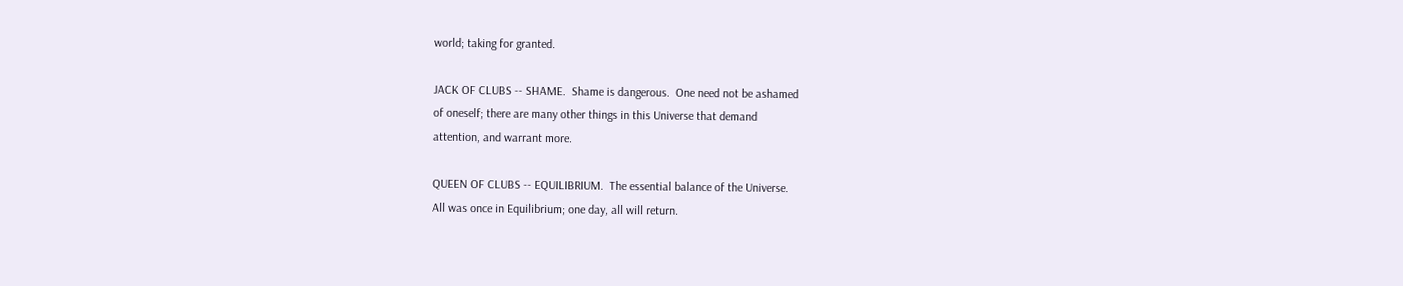world; taking for granted.

JACK OF CLUBS -- SHAME.  Shame is dangerous.  One need not be ashamed
of oneself; there are many other things in this Universe that demand
attention, and warrant more.

QUEEN OF CLUBS -- EQUILIBRIUM.  The essential balance of the Universe.
All was once in Equilibrium; one day, all will return.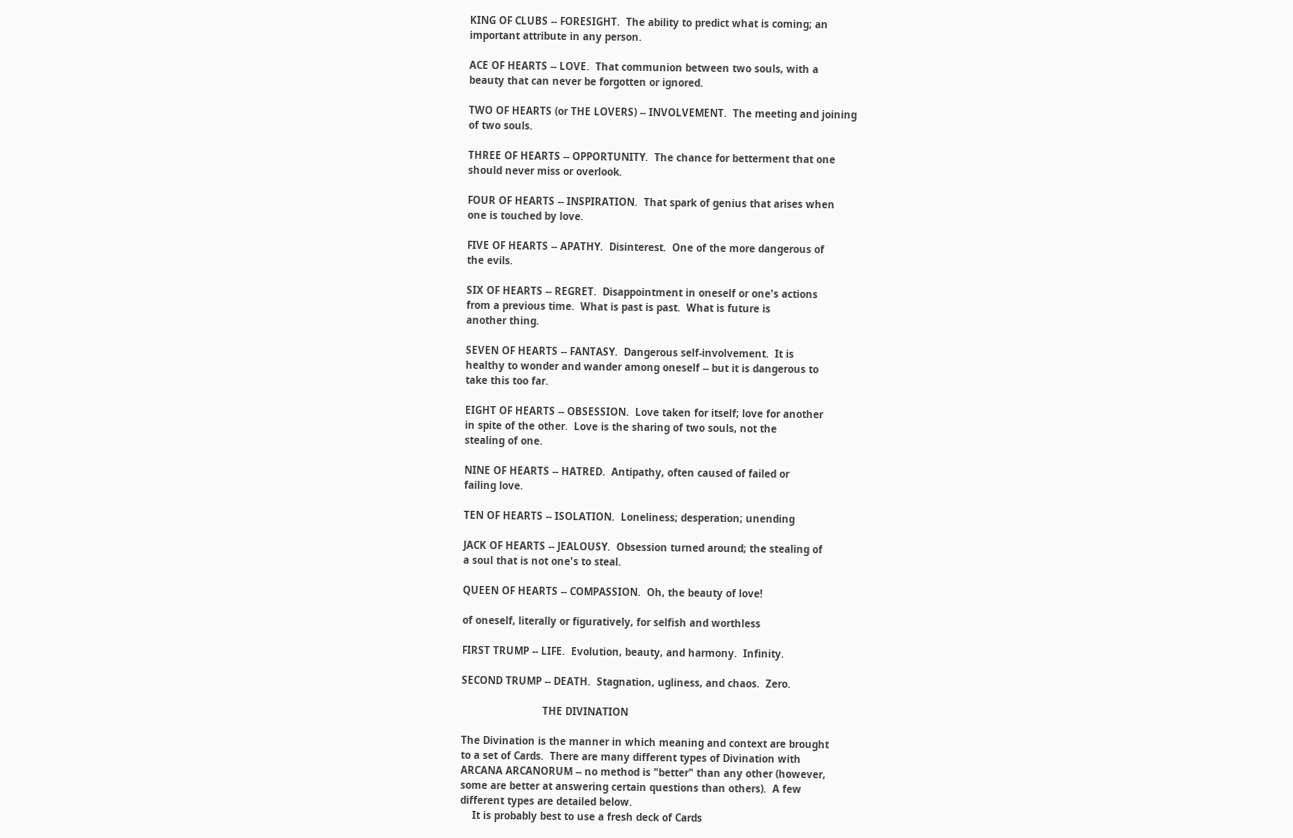KING OF CLUBS -- FORESIGHT.  The ability to predict what is coming; an
important attribute in any person.

ACE OF HEARTS -- LOVE.  That communion between two souls, with a
beauty that can never be forgotten or ignored.

TWO OF HEARTS (or THE LOVERS) -- INVOLVEMENT.  The meeting and joining
of two souls.

THREE OF HEARTS -- OPPORTUNITY.  The chance for betterment that one
should never miss or overlook.

FOUR OF HEARTS -- INSPIRATION.  That spark of genius that arises when
one is touched by love.

FIVE OF HEARTS -- APATHY.  Disinterest.  One of the more dangerous of
the evils.

SIX OF HEARTS -- REGRET.  Disappointment in oneself or one's actions
from a previous time.  What is past is past.  What is future is
another thing.

SEVEN OF HEARTS -- FANTASY.  Dangerous self-involvement.  It is
healthy to wonder and wander among oneself -- but it is dangerous to
take this too far.

EIGHT OF HEARTS -- OBSESSION.  Love taken for itself; love for another
in spite of the other.  Love is the sharing of two souls, not the
stealing of one.

NINE OF HEARTS -- HATRED.  Antipathy, often caused of failed or
failing love.

TEN OF HEARTS -- ISOLATION.  Loneliness; desperation; unending

JACK OF HEARTS -- JEALOUSY.  Obsession turned around; the stealing of
a soul that is not one's to steal.

QUEEN OF HEARTS -- COMPASSION.  Oh, the beauty of love!

of oneself, literally or figuratively, for selfish and worthless

FIRST TRUMP -- LIFE.  Evolution, beauty, and harmony.  Infinity.

SECOND TRUMP -- DEATH.  Stagnation, ugliness, and chaos.  Zero.

                           THE DIVINATION

The Divination is the manner in which meaning and context are brought
to a set of Cards.  There are many different types of Divination with
ARCANA ARCANORUM -- no method is "better" than any other (however,
some are better at answering certain questions than others).  A few
different types are detailed below.
    It is probably best to use a fresh deck of Cards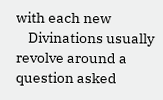with each new
    Divinations usually revolve around a question asked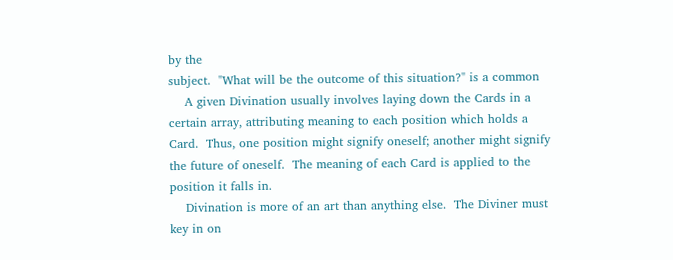by the
subject.  "What will be the outcome of this situation?" is a common
    A given Divination usually involves laying down the Cards in a
certain array, attributing meaning to each position which holds a
Card.  Thus, one position might signify oneself; another might signify
the future of oneself.  The meaning of each Card is applied to the
position it falls in.
    Divination is more of an art than anything else.  The Diviner must
key in on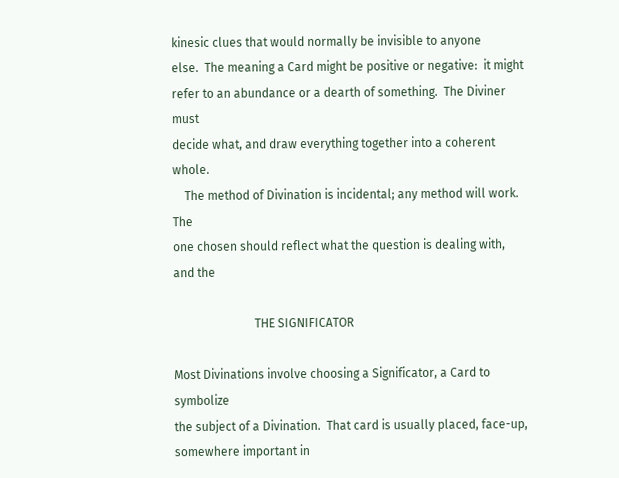kinesic clues that would normally be invisible to anyone
else.  The meaning a Card might be positive or negative:  it might
refer to an abundance or a dearth of something.  The Diviner must
decide what, and draw everything together into a coherent whole.
    The method of Divination is incidental; any method will work.  The
one chosen should reflect what the question is dealing with, and the

                           THE SIGNIFICATOR

Most Divinations involve choosing a Significator, a Card to symbolize
the subject of a Divination.  That card is usually placed, face-up,
somewhere important in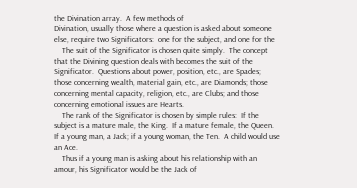the Divination array.  A few methods of
Divination, usually those where a question is asked about someone
else, require two Significators:  one for the subject, and one for the
    The suit of the Significator is chosen quite simply.  The concept
that the Divining question deals with becomes the suit of the
Significator.  Questions about power, position, etc., are Spades;
those concerning wealth, material gain, etc., are Diamonds; those
concerning mental capacity, religion, etc., are Clubs; and those
concerning emotional issues are Hearts.
    The rank of the Significator is chosen by simple rules:  If the
subject is a mature male, the King.  If a mature female, the Queen.
If a young man, a Jack; if a young woman, the Ten.  A child would use
an Ace.
    Thus if a young man is asking about his relationship with an
amour, his Significator would be the Jack of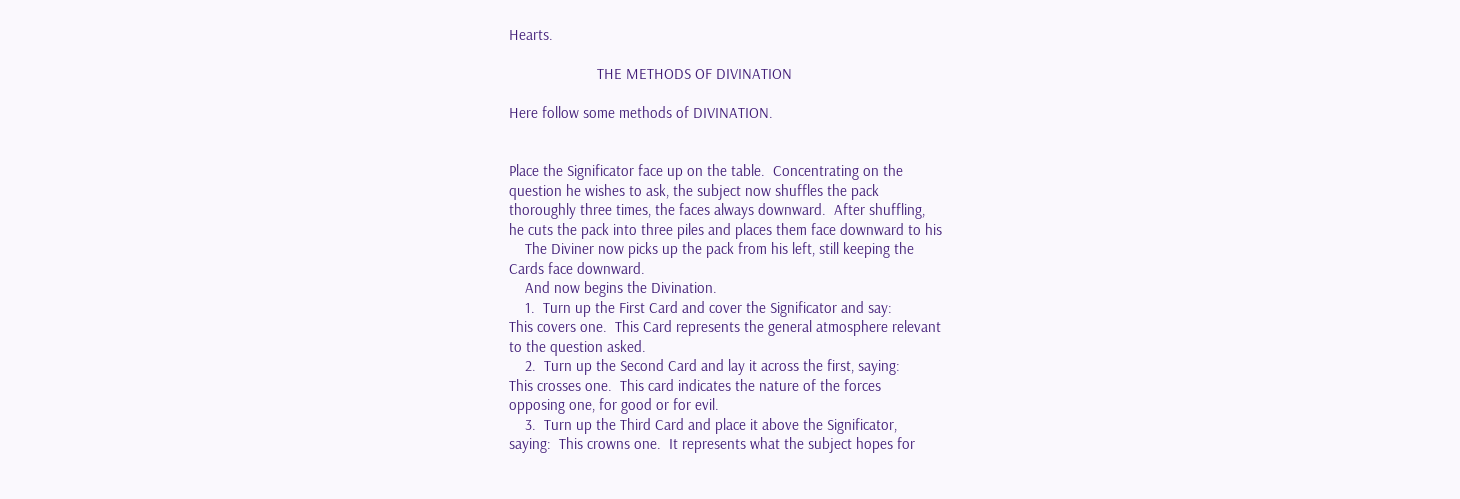Hearts.

                      THE METHODS OF DIVINATION

Here follow some methods of DIVINATION.


Place the Significator face up on the table.  Concentrating on the
question he wishes to ask, the subject now shuffles the pack
thoroughly three times, the faces always downward.  After shuffling,
he cuts the pack into three piles and places them face downward to his
    The Diviner now picks up the pack from his left, still keeping the
Cards face downward.
    And now begins the Divination.
    1.  Turn up the First Card and cover the Significator and say:
This covers one.  This Card represents the general atmosphere relevant
to the question asked.
    2.  Turn up the Second Card and lay it across the first, saying:
This crosses one.  This card indicates the nature of the forces
opposing one, for good or for evil.
    3.  Turn up the Third Card and place it above the Significator,
saying:  This crowns one.  It represents what the subject hopes for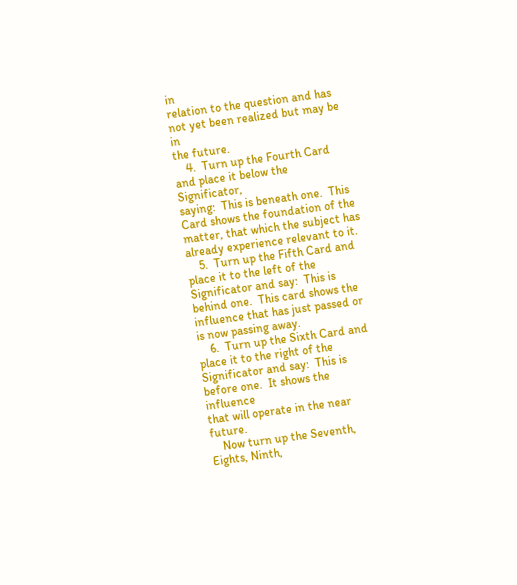in
relation to the question and has not yet been realized but may be in
the future.
    4.  Turn up the Fourth Card and place it below the Significator,
saying:  This is beneath one.  This Card shows the foundation of the
matter, that which the subject has already experience relevant to it.
    5.  Turn up the Fifth Card and place it to the left of the
Significator and say:  This is behind one.  This card shows the
influence that has just passed or is now passing away.
    6.  Turn up the Sixth Card and place it to the right of the
Significator and say:  This is before one.  It shows the influence
that will operate in the near future.
    Now turn up the Seventh, Eights, Ninth,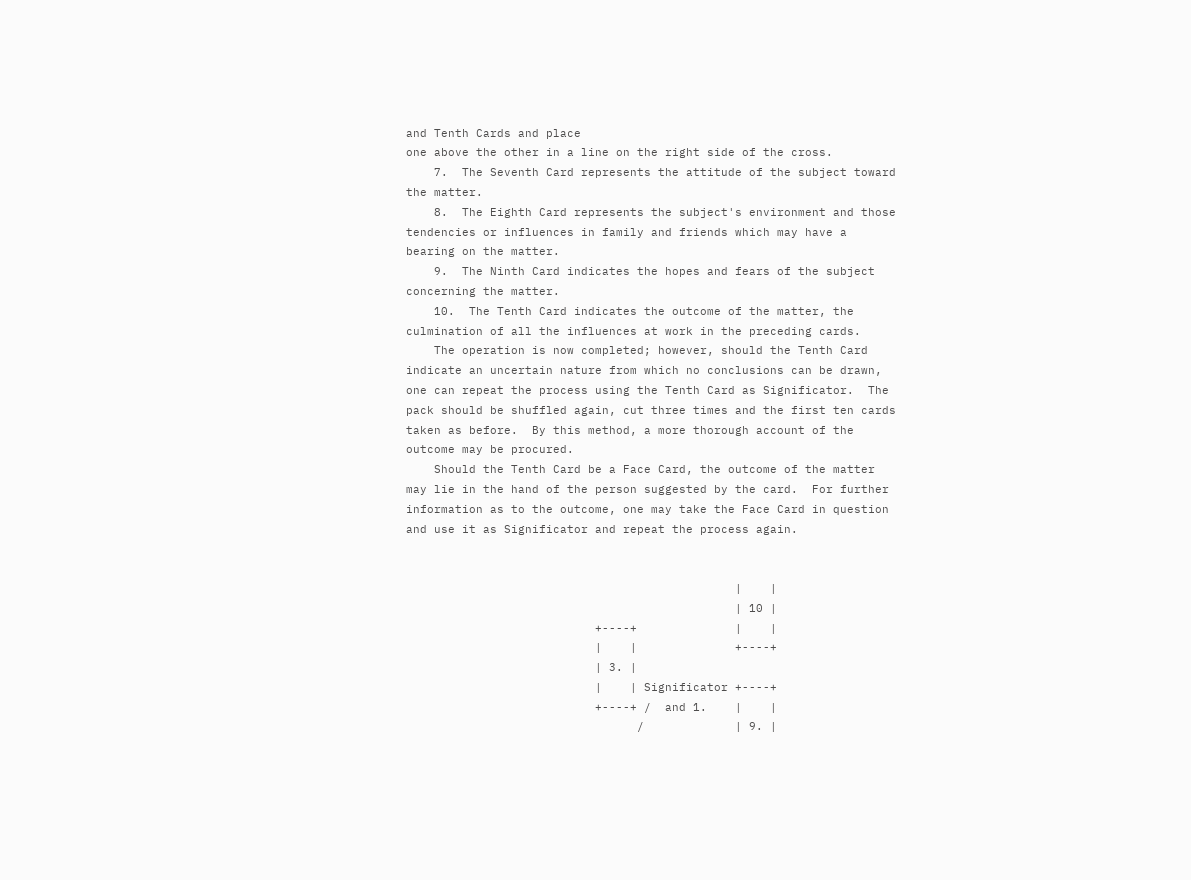and Tenth Cards and place
one above the other in a line on the right side of the cross.
    7.  The Seventh Card represents the attitude of the subject toward
the matter.
    8.  The Eighth Card represents the subject's environment and those
tendencies or influences in family and friends which may have a
bearing on the matter.
    9.  The Ninth Card indicates the hopes and fears of the subject
concerning the matter.
    10.  The Tenth Card indicates the outcome of the matter, the
culmination of all the influences at work in the preceding cards.
    The operation is now completed; however, should the Tenth Card
indicate an uncertain nature from which no conclusions can be drawn,
one can repeat the process using the Tenth Card as Significator.  The
pack should be shuffled again, cut three times and the first ten cards
taken as before.  By this method, a more thorough account of the
outcome may be procured.
    Should the Tenth Card be a Face Card, the outcome of the matter
may lie in the hand of the person suggested by the card.  For further
information as to the outcome, one may take the Face Card in question
and use it as Significator and repeat the process again.


                                               |    |
                                               | 10 |
                           +----+              |    |
                           |    |              +----+
                           | 3. |
                           |    | Significator +----+
                           +----+ /  and 1.    |    |
                                 /             | 9. |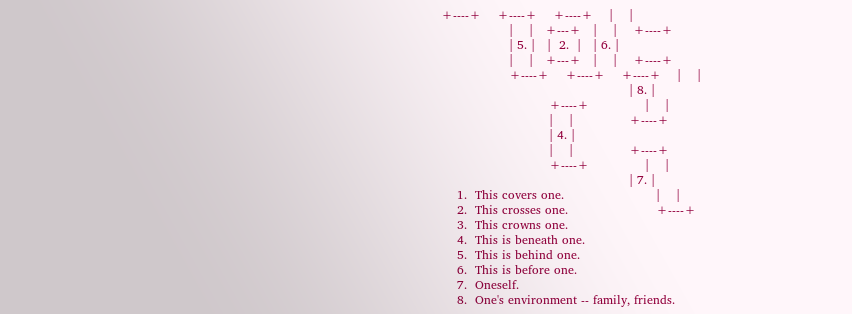+----+    +----+    +----+    |    |
                 |    |   +---+   |    |    +----+
                 | 5. |   |  2.  |   | 6. |
                 |    |   +---+   |    |    +----+
                 +----+    +----+    +----+    |    |
                                               | 8. |
                           +----+              |    |
                           |    |              +----+
                           | 4. |
                           |    |              +----+
                           +----+              |    |
                                               | 7. |
    1.  This covers one.                       |    |
    2.  This crosses one.                      +----+
    3.  This crowns one.
    4.  This is beneath one.
    5.  This is behind one.
    6.  This is before one.
    7.  Oneself.
    8.  One's environment -- family, friends.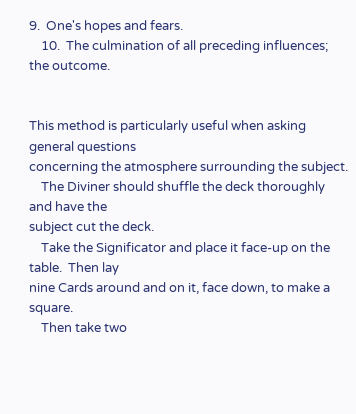9.  One's hopes and fears.
    10.  The culmination of all preceding influences; the outcome.


This method is particularly useful when asking general questions
concerning the atmosphere surrounding the subject.
    The Diviner should shuffle the deck thoroughly and have the
subject cut the deck.
    Take the Significator and place it face-up on the table.  Then lay
nine Cards around and on it, face down, to make a square.
    Then take two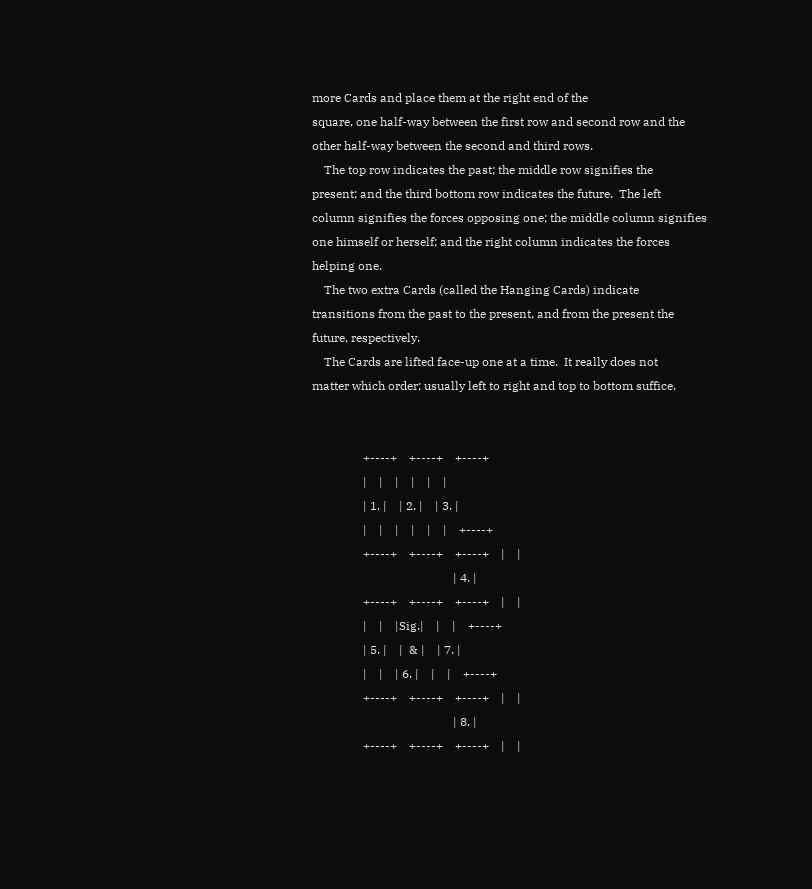more Cards and place them at the right end of the
square, one half-way between the first row and second row and the
other half-way between the second and third rows.
    The top row indicates the past; the middle row signifies the
present; and the third bottom row indicates the future.  The left
column signifies the forces opposing one; the middle column signifies
one himself or herself; and the right column indicates the forces
helping one.
    The two extra Cards (called the Hanging Cards) indicate
transitions from the past to the present, and from the present the
future, respectively.
    The Cards are lifted face-up one at a time.  It really does not
matter which order; usually left to right and top to bottom suffice.


                 +----+    +----+    +----+
                 |    |    |    |    |    |
                 | 1. |    | 2. |    | 3. |
                 |    |    |    |    |    |    +----+
                 +----+    +----+    +----+    |    |
                                               | 4. |
                 +----+    +----+    +----+    |    |
                 |    |    |Sig.|    |    |    +----+
                 | 5. |    |  & |    | 7. |
                 |    |    | 6. |    |    |    +----+
                 +----+    +----+    +----+    |    |
                                               | 8. |
                 +----+    +----+    +----+    |    |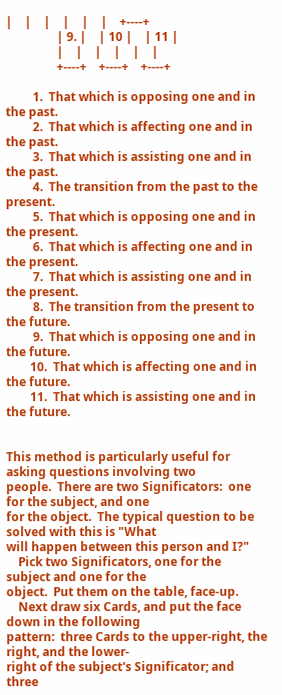|    |    |    |    |    |    +----+
                 | 9. |    | 10 |    | 11 |
                 |    |    |    |    |    |
                 +----+    +----+    +----+

         1.  That which is opposing one and in the past.
         2.  That which is affecting one and in the past.
         3.  That which is assisting one and in the past.
         4.  The transition from the past to the present.
         5.  That which is opposing one and in the present.
         6.  That which is affecting one and in the present.
         7.  That which is assisting one and in the present.
         8.  The transition from the present to the future.
         9.  That which is opposing one and in the future.
        10.  That which is affecting one and in the future.
        11.  That which is assisting one and in the future.


This method is particularly useful for asking questions involving two
people.  There are two Significators:  one for the subject, and one
for the object.  The typical question to be solved with this is "What
will happen between this person and I?"
    Pick two Significators, one for the subject and one for the
object.  Put them on the table, face-up.
    Next draw six Cards, and put the face down in the following
pattern:  three Cards to the upper-right, the right, and the lower-
right of the subject's Significator; and three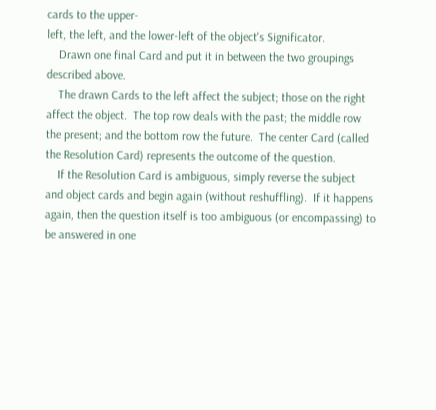cards to the upper-
left, the left, and the lower-left of the object's Significator.
    Drawn one final Card and put it in between the two groupings
described above.
    The drawn Cards to the left affect the subject; those on the right
affect the object.  The top row deals with the past; the middle row
the present; and the bottom row the future.  The center Card (called
the Resolution Card) represents the outcome of the question.
    If the Resolution Card is ambiguous, simply reverse the subject
and object cards and begin again (without reshuffling).  If it happens
again, then the question itself is too ambiguous (or encompassing) to
be answered in one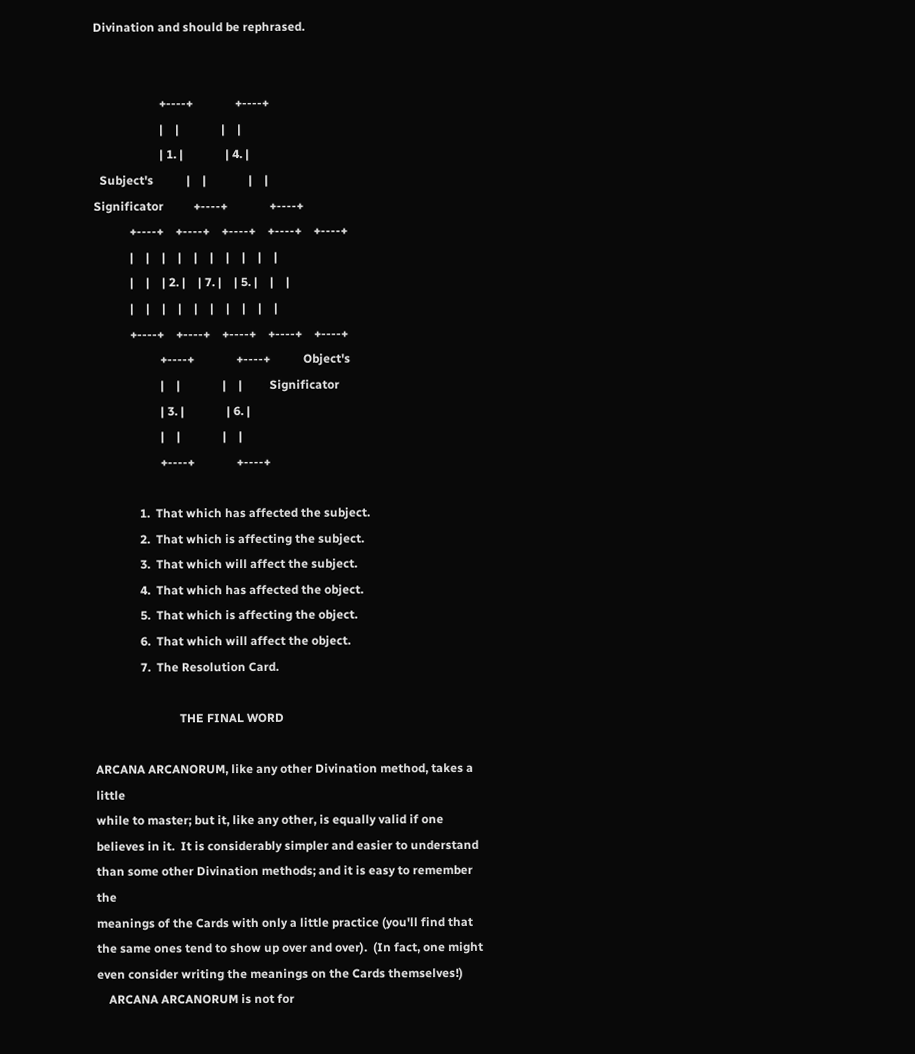Divination and should be rephrased.


                      +----+              +----+
                      |    |              |    |
                      | 1. |              | 4. |
  Subject's           |    |              |    |
Significator          +----+              +----+
            +----+    +----+    +----+    +----+    +----+
            |    |    |    |    |    |    |    |    |    |
            |    |    | 2. |    | 7. |    | 5. |    |    |
            |    |    |    |    |    |    |    |    |    |
            +----+    +----+    +----+    +----+    +----+
                      +----+              +----+           Object's
                      |    |              |    |         Significator
                      | 3. |              | 6. |
                      |    |              |    |
                      +----+              +----+

               1.  That which has affected the subject.
               2.  That which is affecting the subject.
               3.  That which will affect the subject.
               4.  That which has affected the object.
               5.  That which is affecting the object.
               6.  That which will affect the object.
               7.  The Resolution Card.

                            THE FINAL WORD

ARCANA ARCANORUM, like any other Divination method, takes a little
while to master; but it, like any other, is equally valid if one
believes in it.  It is considerably simpler and easier to understand
than some other Divination methods; and it is easy to remember the
meanings of the Cards with only a little practice (you'll find that
the same ones tend to show up over and over).  (In fact, one might
even consider writing the meanings on the Cards themselves!)
    ARCANA ARCANORUM is not for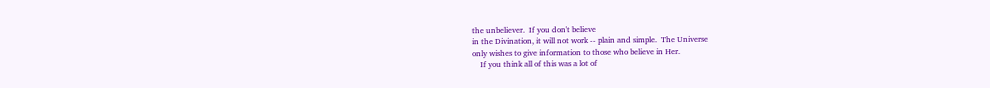the unbeliever.  If you don't believe
in the Divination, it will not work -- plain and simple.  The Universe
only wishes to give information to those who believe in Her.
    If you think all of this was a lot of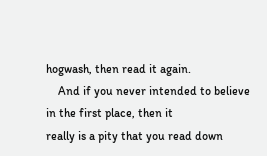hogwash, then read it again.
    And if you never intended to believe in the first place, then it
really is a pity that you read down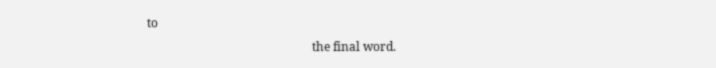to
                                                       the final word.